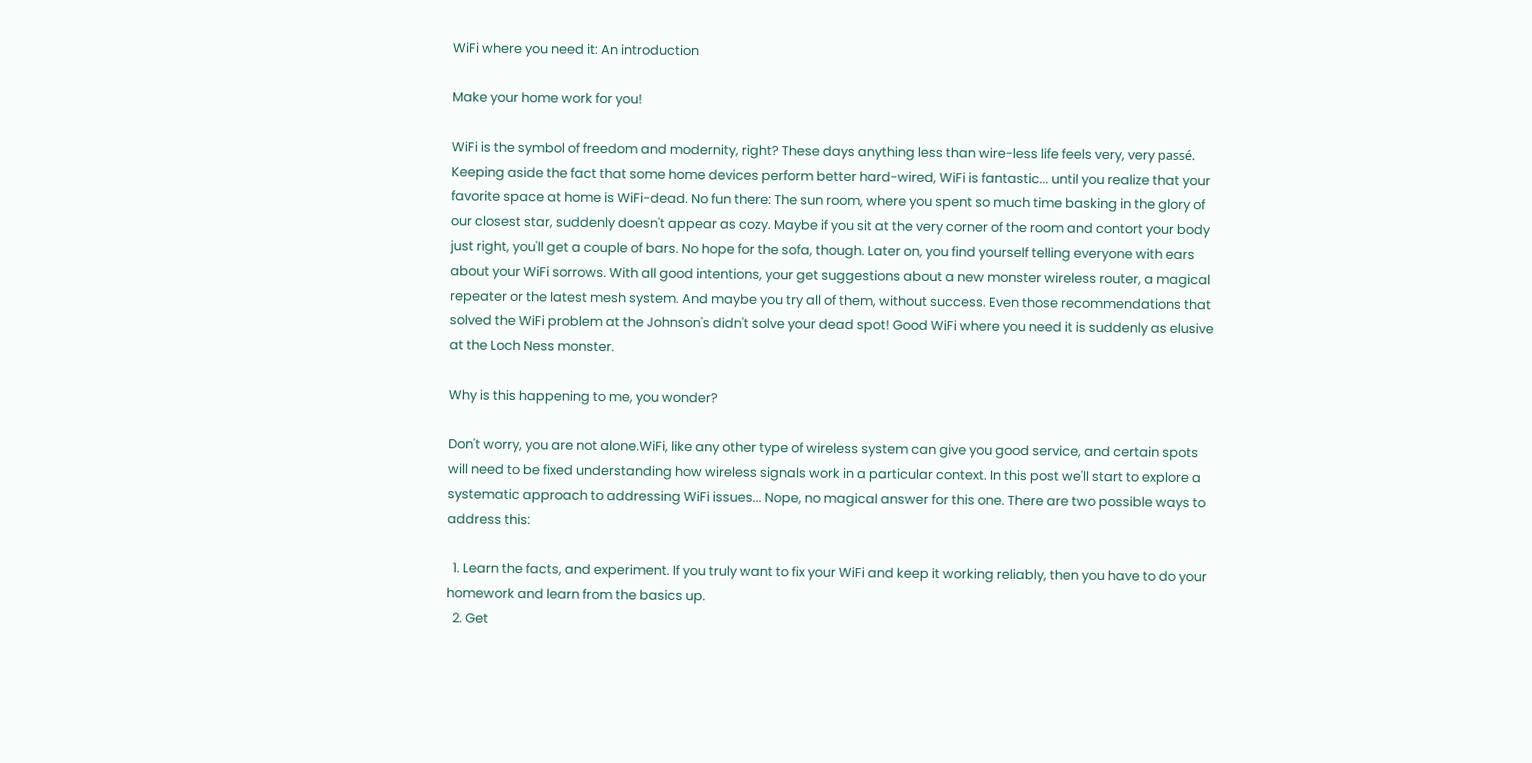WiFi where you need it: An introduction

Make your home work for you!

WiFi is the symbol of freedom and modernity, right? These days anything less than wire-less life feels very, very passé. Keeping aside the fact that some home devices perform better hard-wired, WiFi is fantastic... until you realize that your favorite space at home is WiFi-dead. No fun there: The sun room, where you spent so much time basking in the glory of our closest star, suddenly doesn't appear as cozy. Maybe if you sit at the very corner of the room and contort your body just right, you'll get a couple of bars. No hope for the sofa, though. Later on, you find yourself telling everyone with ears about your WiFi sorrows. With all good intentions, your get suggestions about a new monster wireless router, a magical repeater or the latest mesh system. And maybe you try all of them, without success. Even those recommendations that solved the WiFi problem at the Johnson's didn't solve your dead spot! Good WiFi where you need it is suddenly as elusive at the Loch Ness monster.

Why is this happening to me, you wonder?

Don't worry, you are not alone.WiFi, like any other type of wireless system can give you good service, and certain spots will need to be fixed understanding how wireless signals work in a particular context. In this post we'll start to explore a systematic approach to addressing WiFi issues... Nope, no magical answer for this one. There are two possible ways to address this:

  1. Learn the facts, and experiment. If you truly want to fix your WiFi and keep it working reliably, then you have to do your homework and learn from the basics up.
  2. Get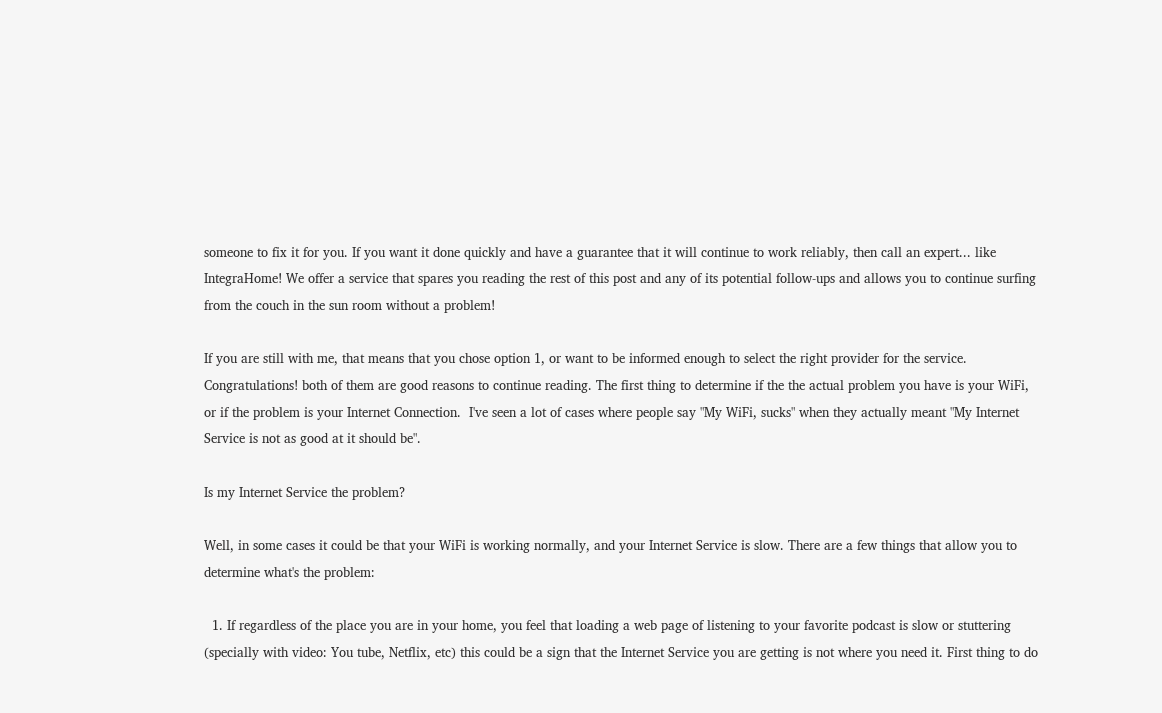someone to fix it for you. If you want it done quickly and have a guarantee that it will continue to work reliably, then call an expert... like IntegraHome! We offer a service that spares you reading the rest of this post and any of its potential follow-ups and allows you to continue surfing from the couch in the sun room without a problem!

If you are still with me, that means that you chose option 1, or want to be informed enough to select the right provider for the service. Congratulations! both of them are good reasons to continue reading. The first thing to determine if the the actual problem you have is your WiFi, or if the problem is your Internet Connection.  I've seen a lot of cases where people say "My WiFi, sucks" when they actually meant "My Internet Service is not as good at it should be".

Is my Internet Service the problem?

Well, in some cases it could be that your WiFi is working normally, and your Internet Service is slow. There are a few things that allow you to determine what's the problem:

  1. If regardless of the place you are in your home, you feel that loading a web page of listening to your favorite podcast is slow or stuttering (specially with video: You tube, Netflix, etc) this could be a sign that the Internet Service you are getting is not where you need it. First thing to do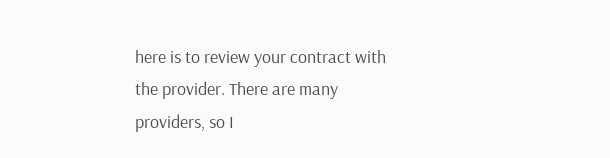here is to review your contract with the provider. There are many providers, so I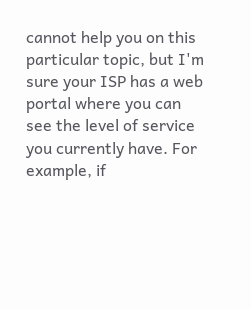cannot help you on this particular topic, but I'm sure your ISP has a web portal where you can see the level of service you currently have. For example, if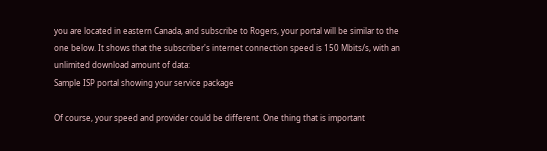you are located in eastern Canada, and subscribe to Rogers, your portal will be similar to the one below. It shows that the subscriber's internet connection speed is 150 Mbits/s, with an unlimited download amount of data:
Sample ISP portal showing your service package

Of course, your speed and provider could be different. One thing that is important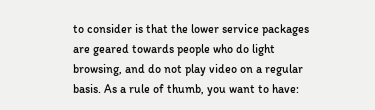to consider is that the lower service packages are geared towards people who do light browsing, and do not play video on a regular basis. As a rule of thumb, you want to have: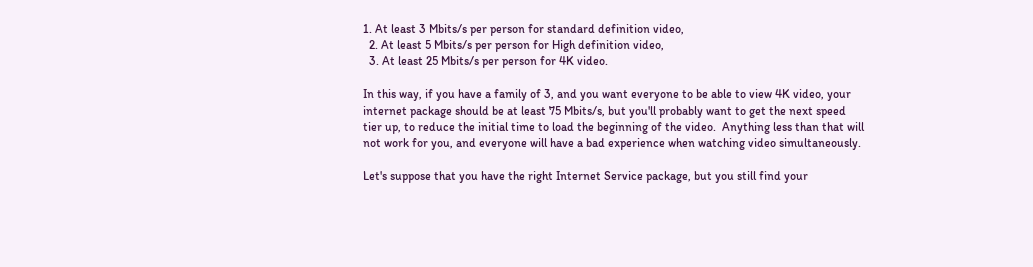1. At least 3 Mbits/s per person for standard definition video,
  2. At least 5 Mbits/s per person for High definition video,
  3. At least 25 Mbits/s per person for 4K video.

In this way, if you have a family of 3, and you want everyone to be able to view 4K video, your internet package should be at least 75 Mbits/s, but you'll probably want to get the next speed tier up, to reduce the initial time to load the beginning of the video.  Anything less than that will not work for you, and everyone will have a bad experience when watching video simultaneously.

Let's suppose that you have the right Internet Service package, but you still find your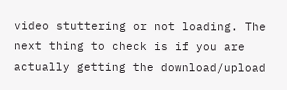video stuttering or not loading. The next thing to check is if you are actually getting the download/upload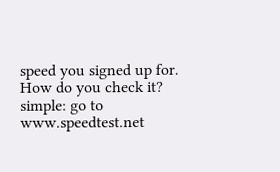speed you signed up for. How do you check it? simple: go to www.speedtest.net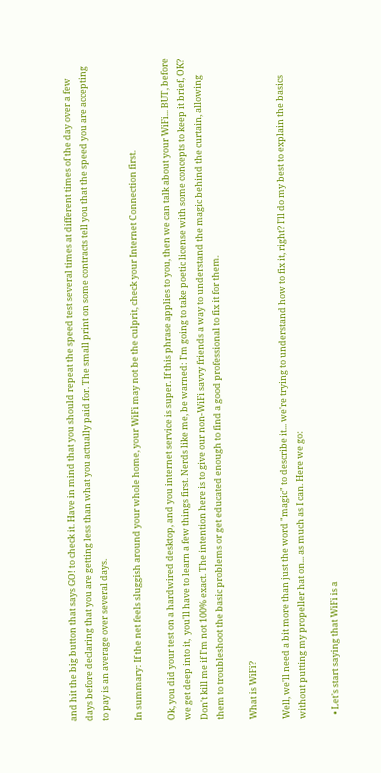and hit the big button that says GO! to check it. Have in mind that you should repeat the speed test several times at different times of the day over a few days before declaring that you are getting less than what you actually paid for. The small print on some contracts tell you that the speed you are accepting to pay is an average over several days.

In summary: If the net feels sluggish around your whole home, your WiFi may not be the culprit, check your Internet Connection first.

Ok, you did your test on a hardwired desktop, and you internet service is super. If this phrase applies to you, then we can talk about your WiFi... BUT, before we get deep into it,  you'll have to learn a few things first. Nerds like me, be warned: I'm going to take poetic license with some concepts to keep it brief, OK? Don't kill me if I'm not 100% exact. The intention here is to give our non-WiFi savvy friends a way to understand the magic behind the curtain, allowing them to troubleshoot the basic problems or get educated enough to find a good professional to fix it for them.

What is WiFi?

Well, we'll need a bit more than just the word "magic" to describe it... we're trying to understand how to fix it, right? I'll do my best to explain the basics without putting my propeller hat on... as much as I can. Here we go:

  • Let's start saying that WiFi is a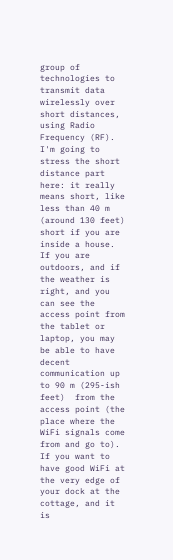group of technologies to transmit data wirelessly over short distances, using Radio Frequency (RF). I'm going to stress the short distance part here: it really means short, like less than 40 m (around 130 feet) short if you are inside a house. If you are outdoors, and if the weather is right, and you can see the access point from the tablet or laptop, you may be able to have decent communication up to 90 m (295-ish feet)  from the access point (the place where the WiFi signals come from and go to). If you want to have good WiFi at the very edge of your dock at the cottage, and it is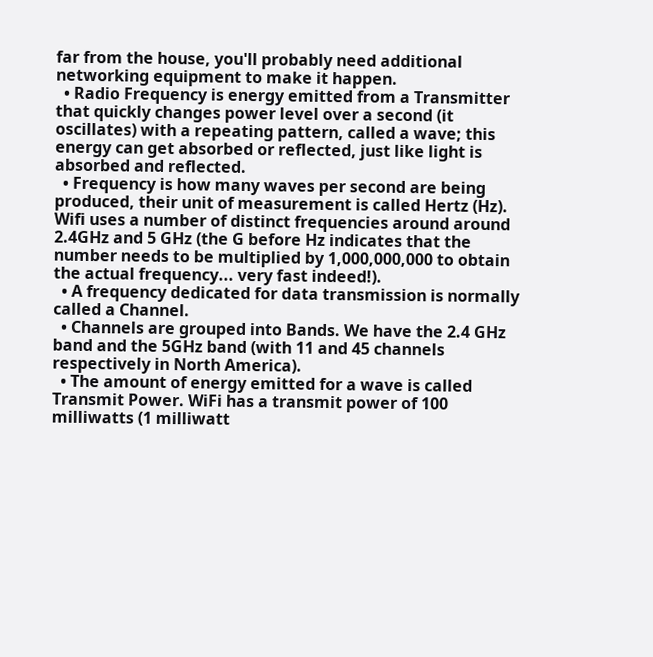far from the house, you'll probably need additional networking equipment to make it happen.
  • Radio Frequency is energy emitted from a Transmitter that quickly changes power level over a second (it oscillates) with a repeating pattern, called a wave; this energy can get absorbed or reflected, just like light is absorbed and reflected.
  • Frequency is how many waves per second are being produced, their unit of measurement is called Hertz (Hz). Wifi uses a number of distinct frequencies around around 2.4GHz and 5 GHz (the G before Hz indicates that the number needs to be multiplied by 1,000,000,000 to obtain the actual frequency... very fast indeed!).
  • A frequency dedicated for data transmission is normally called a Channel.
  • Channels are grouped into Bands. We have the 2.4 GHz band and the 5GHz band (with 11 and 45 channels respectively in North America).
  • The amount of energy emitted for a wave is called Transmit Power. WiFi has a transmit power of 100 milliwatts (1 milliwatt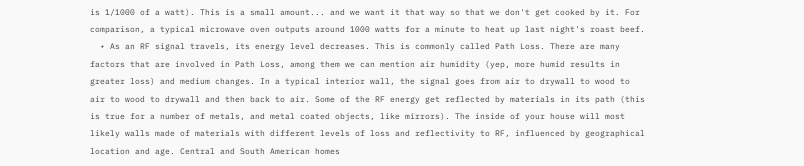is 1/1000 of a watt). This is a small amount... and we want it that way so that we don't get cooked by it. For comparison, a typical microwave oven outputs around 1000 watts for a minute to heat up last night's roast beef.
  • As an RF signal travels, its energy level decreases. This is commonly called Path Loss. There are many factors that are involved in Path Loss, among them we can mention air humidity (yep, more humid results in greater loss) and medium changes. In a typical interior wall, the signal goes from air to drywall to wood to air to wood to drywall and then back to air. Some of the RF energy get reflected by materials in its path (this is true for a number of metals, and metal coated objects, like mirrors). The inside of your house will most likely walls made of materials with different levels of loss and reflectivity to RF, influenced by geographical location and age. Central and South American homes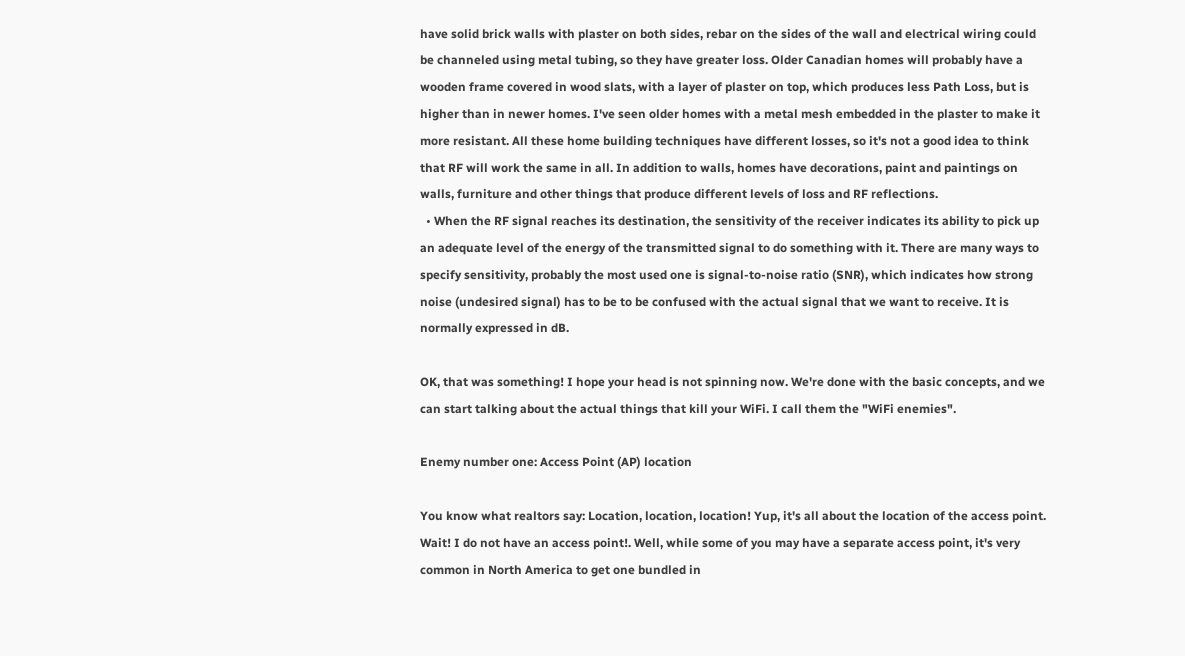have solid brick walls with plaster on both sides, rebar on the sides of the wall and electrical wiring could be channeled using metal tubing, so they have greater loss. Older Canadian homes will probably have a wooden frame covered in wood slats, with a layer of plaster on top, which produces less Path Loss, but is higher than in newer homes. I've seen older homes with a metal mesh embedded in the plaster to make it more resistant. All these home building techniques have different losses, so it's not a good idea to think that RF will work the same in all. In addition to walls, homes have decorations, paint and paintings on walls, furniture and other things that produce different levels of loss and RF reflections.
  • When the RF signal reaches its destination, the sensitivity of the receiver indicates its ability to pick up an adequate level of the energy of the transmitted signal to do something with it. There are many ways to specify sensitivity, probably the most used one is signal-to-noise ratio (SNR), which indicates how strong noise (undesired signal) has to be to be confused with the actual signal that we want to receive. It is normally expressed in dB.

OK, that was something! I hope your head is not spinning now. We're done with the basic concepts, and we can start talking about the actual things that kill your WiFi. I call them the "WiFi enemies".

Enemy number one: Access Point (AP) location

You know what realtors say: Location, location, location! Yup, it's all about the location of the access point. Wait! I do not have an access point!. Well, while some of you may have a separate access point, it's very common in North America to get one bundled in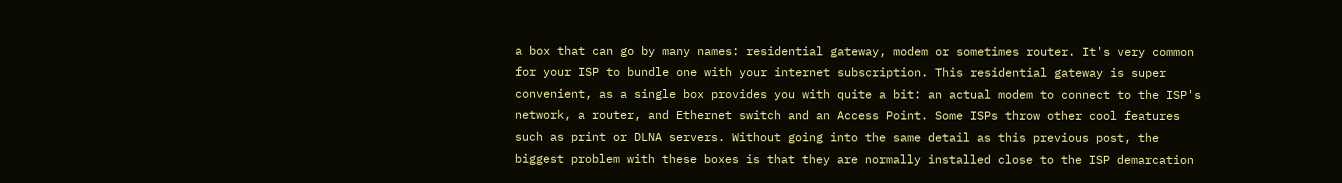a box that can go by many names: residential gateway, modem or sometimes router. It's very common for your ISP to bundle one with your internet subscription. This residential gateway is super convenient, as a single box provides you with quite a bit: an actual modem to connect to the ISP's network, a router, and Ethernet switch and an Access Point. Some ISPs throw other cool features such as print or DLNA servers. Without going into the same detail as this previous post, the biggest problem with these boxes is that they are normally installed close to the ISP demarcation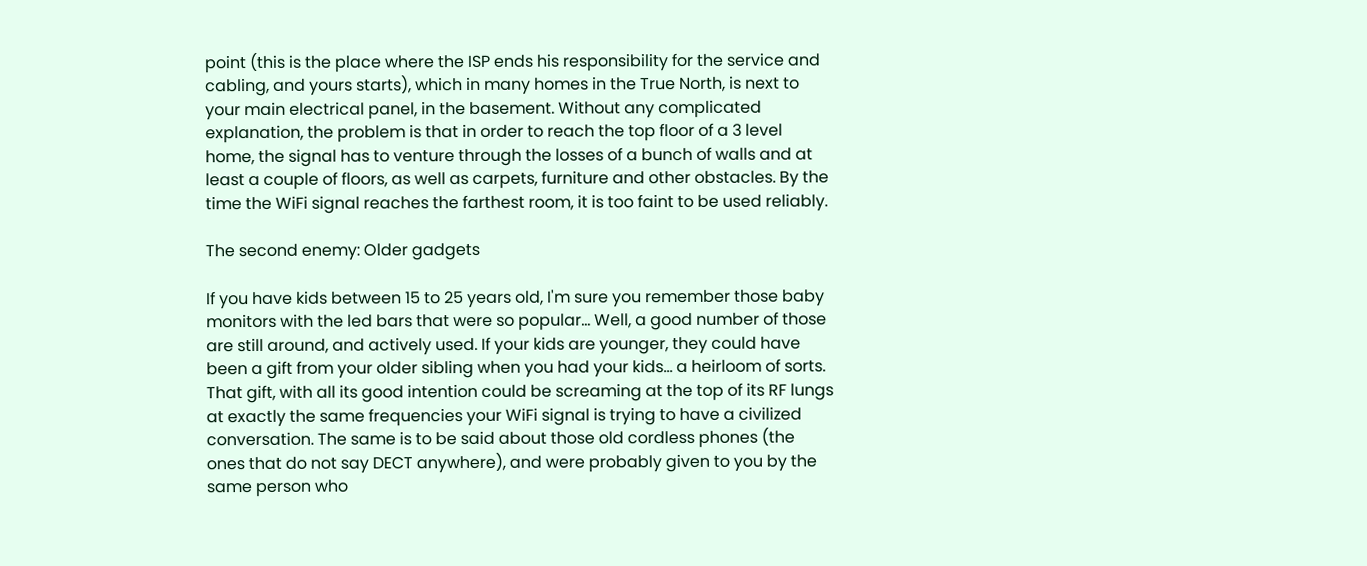point (this is the place where the ISP ends his responsibility for the service and cabling, and yours starts), which in many homes in the True North, is next to your main electrical panel, in the basement. Without any complicated explanation, the problem is that in order to reach the top floor of a 3 level home, the signal has to venture through the losses of a bunch of walls and at least a couple of floors, as well as carpets, furniture and other obstacles. By the time the WiFi signal reaches the farthest room, it is too faint to be used reliably.

The second enemy: Older gadgets

If you have kids between 15 to 25 years old, I'm sure you remember those baby monitors with the led bars that were so popular... Well, a good number of those are still around, and actively used. If your kids are younger, they could have been a gift from your older sibling when you had your kids... a heirloom of sorts. That gift, with all its good intention could be screaming at the top of its RF lungs at exactly the same frequencies your WiFi signal is trying to have a civilized conversation. The same is to be said about those old cordless phones (the ones that do not say DECT anywhere), and were probably given to you by the same person who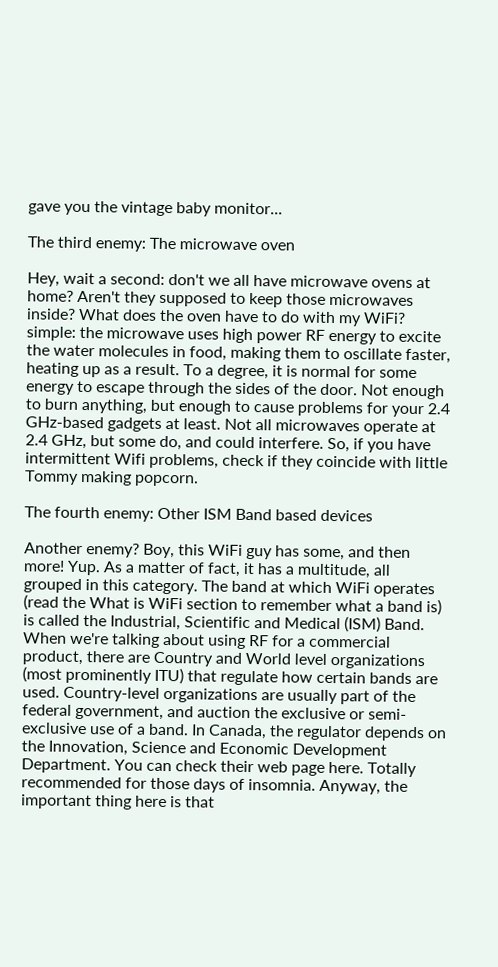gave you the vintage baby monitor...

The third enemy: The microwave oven

Hey, wait a second: don't we all have microwave ovens at home? Aren't they supposed to keep those microwaves inside? What does the oven have to do with my WiFi? simple: the microwave uses high power RF energy to excite the water molecules in food, making them to oscillate faster, heating up as a result. To a degree, it is normal for some energy to escape through the sides of the door. Not enough to burn anything, but enough to cause problems for your 2.4 GHz-based gadgets at least. Not all microwaves operate at 2.4 GHz, but some do, and could interfere. So, if you have intermittent Wifi problems, check if they coincide with little Tommy making popcorn.

The fourth enemy: Other ISM Band based devices

Another enemy? Boy, this WiFi guy has some, and then more! Yup. As a matter of fact, it has a multitude, all grouped in this category. The band at which WiFi operates (read the What is WiFi section to remember what a band is) is called the Industrial, Scientific and Medical (ISM) Band. When we're talking about using RF for a commercial product, there are Country and World level organizations (most prominently ITU) that regulate how certain bands are used. Country-level organizations are usually part of the federal government, and auction the exclusive or semi-exclusive use of a band. In Canada, the regulator depends on the Innovation, Science and Economic Development Department. You can check their web page here. Totally recommended for those days of insomnia. Anyway, the important thing here is that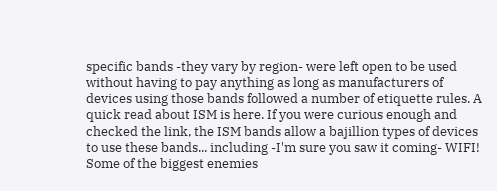specific bands -they vary by region- were left open to be used without having to pay anything as long as manufacturers of devices using those bands followed a number of etiquette rules. A quick read about ISM is here. If you were curious enough and checked the link, the ISM bands allow a bajillion types of devices to use these bands... including -I'm sure you saw it coming- WIFI! Some of the biggest enemies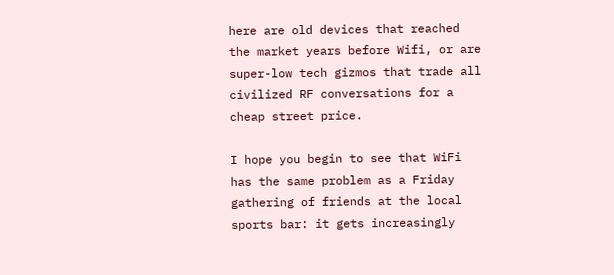here are old devices that reached the market years before Wifi, or are super-low tech gizmos that trade all civilized RF conversations for a cheap street price.

I hope you begin to see that WiFi has the same problem as a Friday gathering of friends at the local sports bar: it gets increasingly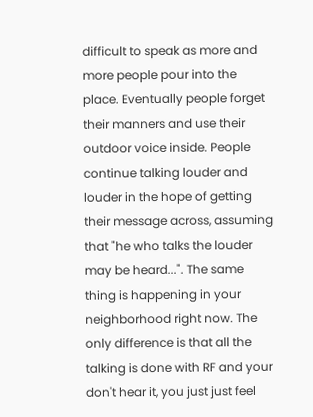difficult to speak as more and more people pour into the place. Eventually people forget their manners and use their outdoor voice inside. People continue talking louder and louder in the hope of getting their message across, assuming that "he who talks the louder may be heard...". The same thing is happening in your neighborhood right now. The only difference is that all the talking is done with RF and your don't hear it, you just just feel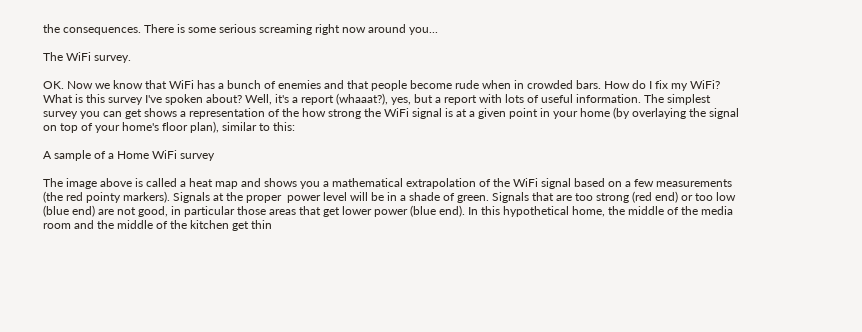the consequences. There is some serious screaming right now around you...

The WiFi survey.

OK. Now we know that WiFi has a bunch of enemies and that people become rude when in crowded bars. How do I fix my WiFi? What is this survey I've spoken about? Well, it's a report (whaaat?), yes, but a report with lots of useful information. The simplest survey you can get shows a representation of the how strong the WiFi signal is at a given point in your home (by overlaying the signal on top of your home's floor plan), similar to this:

A sample of a Home WiFi survey

The image above is called a heat map and shows you a mathematical extrapolation of the WiFi signal based on a few measurements (the red pointy markers). Signals at the proper  power level will be in a shade of green. Signals that are too strong (red end) or too low (blue end) are not good, in particular those areas that get lower power (blue end). In this hypothetical home, the middle of the media room and the middle of the kitchen get thin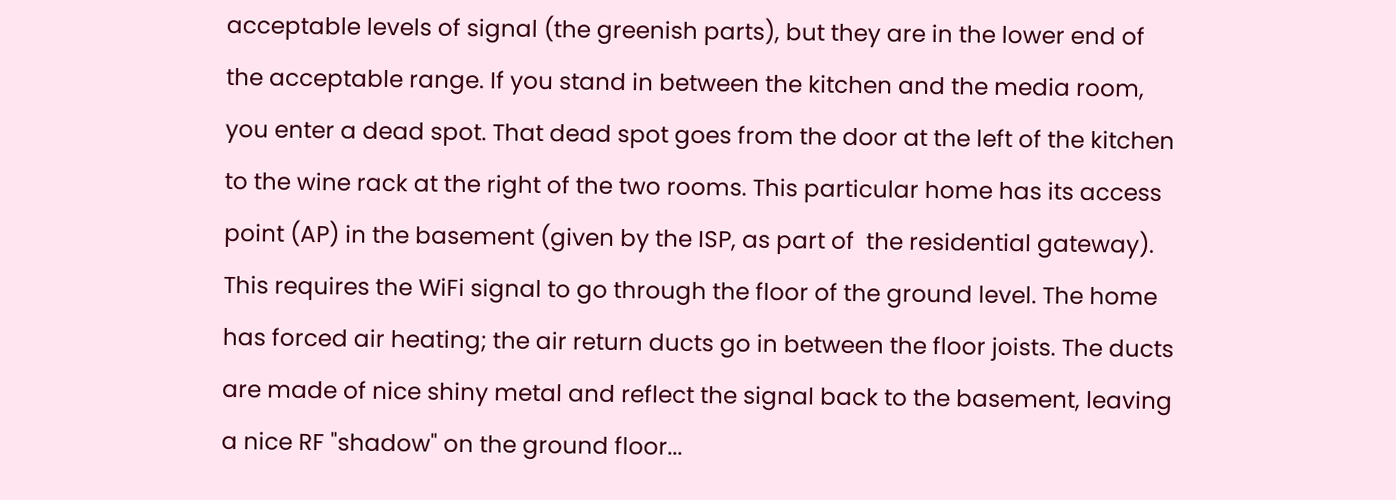acceptable levels of signal (the greenish parts), but they are in the lower end of the acceptable range. If you stand in between the kitchen and the media room, you enter a dead spot. That dead spot goes from the door at the left of the kitchen to the wine rack at the right of the two rooms. This particular home has its access point (AP) in the basement (given by the ISP, as part of  the residential gateway). This requires the WiFi signal to go through the floor of the ground level. The home has forced air heating; the air return ducts go in between the floor joists. The ducts are made of nice shiny metal and reflect the signal back to the basement, leaving a nice RF "shadow" on the ground floor...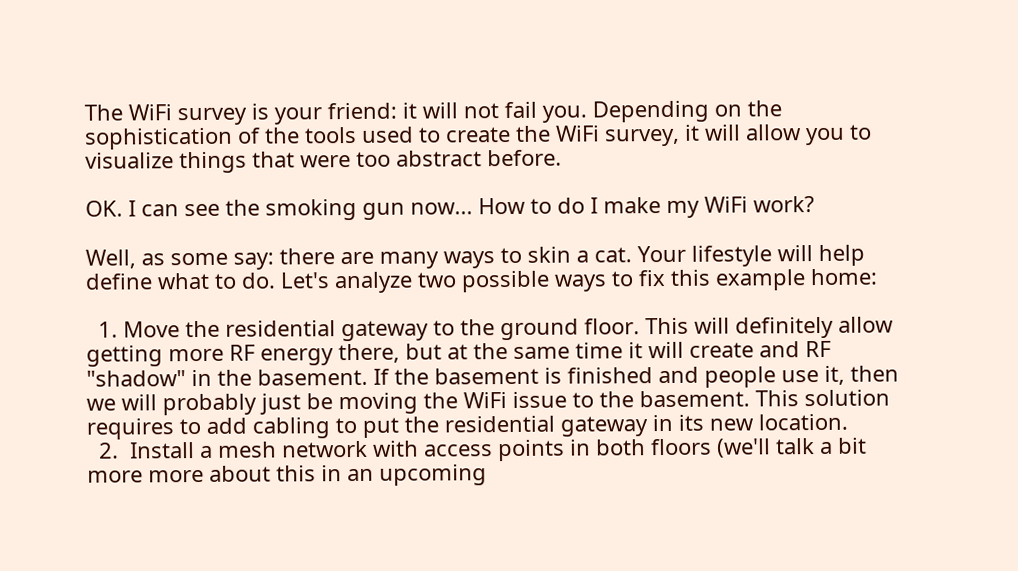The WiFi survey is your friend: it will not fail you. Depending on the sophistication of the tools used to create the WiFi survey, it will allow you to visualize things that were too abstract before.

OK. I can see the smoking gun now... How to do I make my WiFi work?

Well, as some say: there are many ways to skin a cat. Your lifestyle will help define what to do. Let's analyze two possible ways to fix this example home:

  1. Move the residential gateway to the ground floor. This will definitely allow getting more RF energy there, but at the same time it will create and RF "shadow" in the basement. If the basement is finished and people use it, then we will probably just be moving the WiFi issue to the basement. This solution requires to add cabling to put the residential gateway in its new location.
  2.  Install a mesh network with access points in both floors (we'll talk a bit more more about this in an upcoming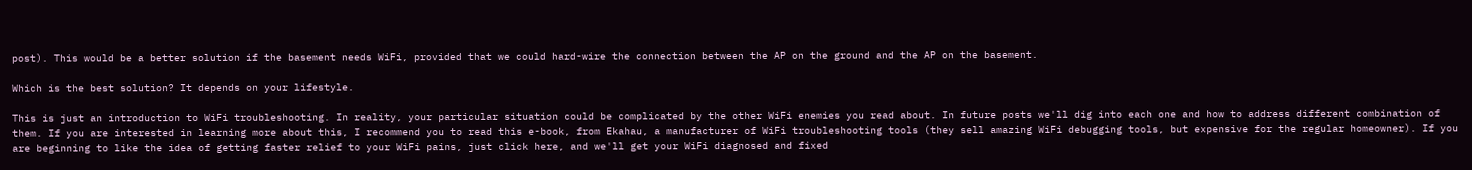post). This would be a better solution if the basement needs WiFi, provided that we could hard-wire the connection between the AP on the ground and the AP on the basement.

Which is the best solution? It depends on your lifestyle.

This is just an introduction to WiFi troubleshooting. In reality, your particular situation could be complicated by the other WiFi enemies you read about. In future posts we'll dig into each one and how to address different combination of  them. If you are interested in learning more about this, I recommend you to read this e-book, from Ekahau, a manufacturer of WiFi troubleshooting tools (they sell amazing WiFi debugging tools, but expensive for the regular homeowner). If you are beginning to like the idea of getting faster relief to your WiFi pains, just click here, and we'll get your WiFi diagnosed and fixed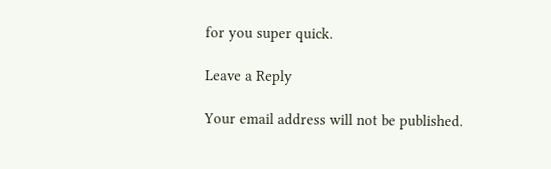for you super quick.

Leave a Reply

Your email address will not be published.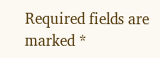Required fields are marked *